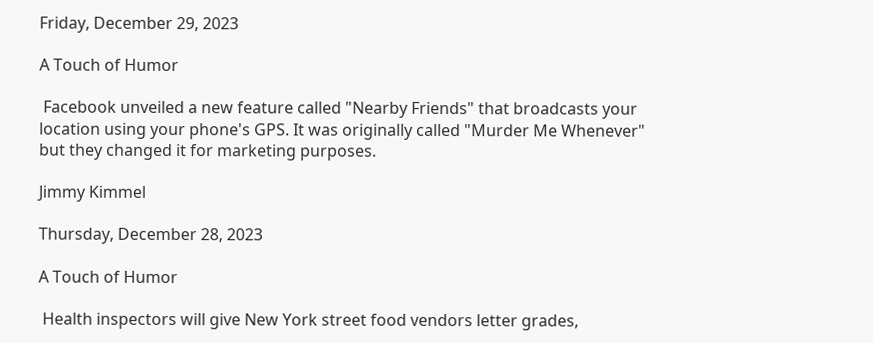Friday, December 29, 2023

A Touch of Humor

 Facebook unveiled a new feature called "Nearby Friends" that broadcasts your location using your phone's GPS. It was originally called "Murder Me Whenever" but they changed it for marketing purposes.

Jimmy Kimmel

Thursday, December 28, 2023

A Touch of Humor

 Health inspectors will give New York street food vendors letter grades,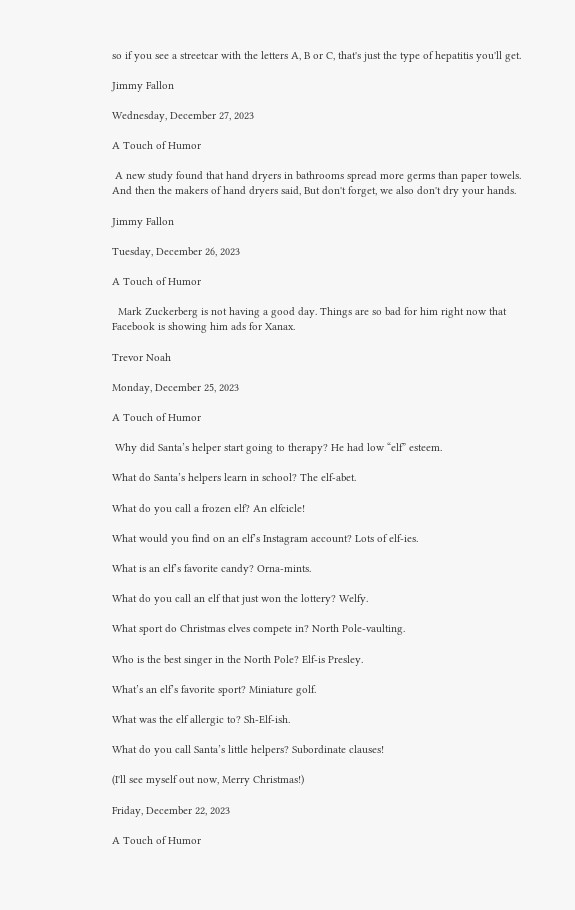so if you see a streetcar with the letters A, B or C, that's just the type of hepatitis you'll get.

Jimmy Fallon

Wednesday, December 27, 2023

A Touch of Humor

 A new study found that hand dryers in bathrooms spread more germs than paper towels. And then the makers of hand dryers said, But don't forget, we also don't dry your hands.

Jimmy Fallon

Tuesday, December 26, 2023

A Touch of Humor

  Mark Zuckerberg is not having a good day. Things are so bad for him right now that Facebook is showing him ads for Xanax.

Trevor Noah

Monday, December 25, 2023

A Touch of Humor

 Why did Santa’s helper start going to therapy? He had low “elf” esteem.

What do Santa’s helpers learn in school? The elf-abet.

What do you call a frozen elf? An elfcicle!

What would you find on an elf’s Instagram account? Lots of elf-ies.

What is an elf’s favorite candy? Orna-mints.

What do you call an elf that just won the lottery? Welfy.

What sport do Christmas elves compete in? North Pole-vaulting.

Who is the best singer in the North Pole? Elf-is Presley.

What’s an elf’s favorite sport? Miniature golf.

What was the elf allergic to? Sh-Elf-ish.

What do you call Santa’s little helpers? Subordinate clauses!

(I'll see myself out now, Merry Christmas!)

Friday, December 22, 2023

A Touch of Humor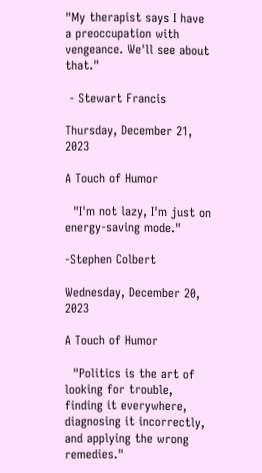"My therapist says I have a preoccupation with vengeance. We'll see about that."

 - Stewart Francis

Thursday, December 21, 2023

A Touch of Humor

  "I'm not lazy, I'm just on energy-saving mode."

-Stephen Colbert

Wednesday, December 20, 2023

A Touch of Humor

  "Politics is the art of looking for trouble, finding it everywhere, diagnosing it incorrectly, and applying the wrong remedies."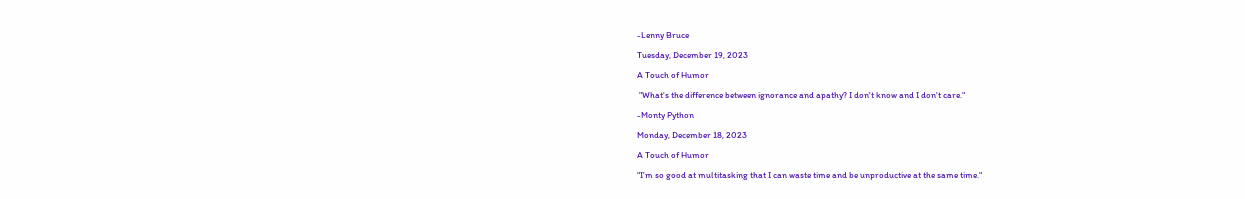-Lenny Bruce

Tuesday, December 19, 2023

A Touch of Humor

 "What's the difference between ignorance and apathy? I don't know and I don't care."

-Monty Python

Monday, December 18, 2023

A Touch of Humor

"I'm so good at multitasking that I can waste time and be unproductive at the same time."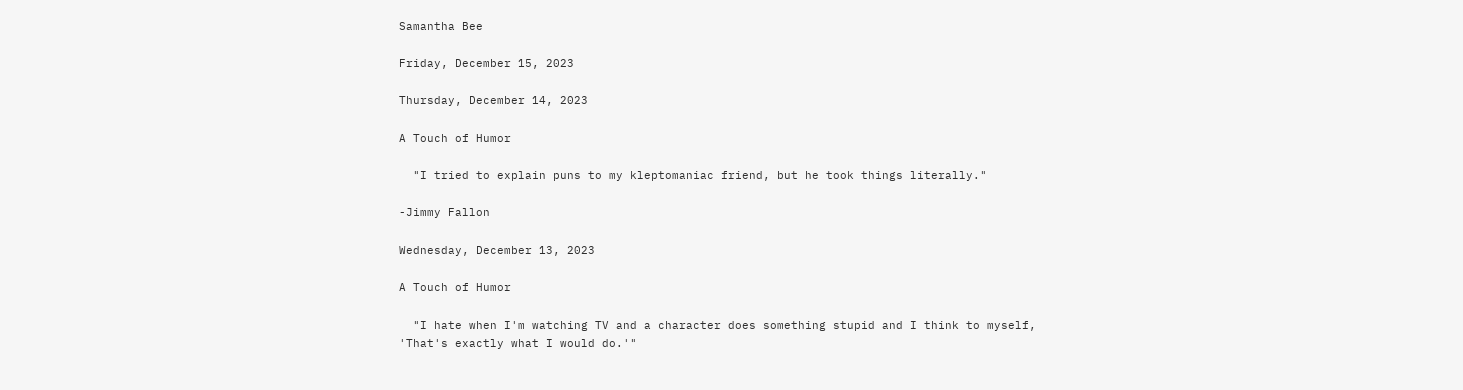Samantha Bee

Friday, December 15, 2023

Thursday, December 14, 2023

A Touch of Humor

  "I tried to explain puns to my kleptomaniac friend, but he took things literally."

-Jimmy Fallon

Wednesday, December 13, 2023

A Touch of Humor

  "I hate when I'm watching TV and a character does something stupid and I think to myself, 'That's exactly what I would do.'"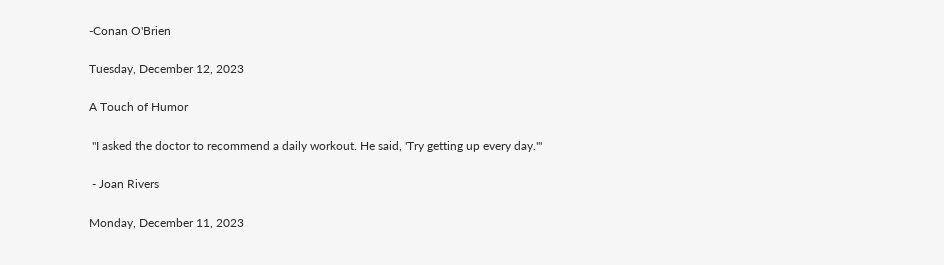-Conan O'Brien

Tuesday, December 12, 2023

A Touch of Humor

 "I asked the doctor to recommend a daily workout. He said, 'Try getting up every day.'"

 - Joan Rivers

Monday, December 11, 2023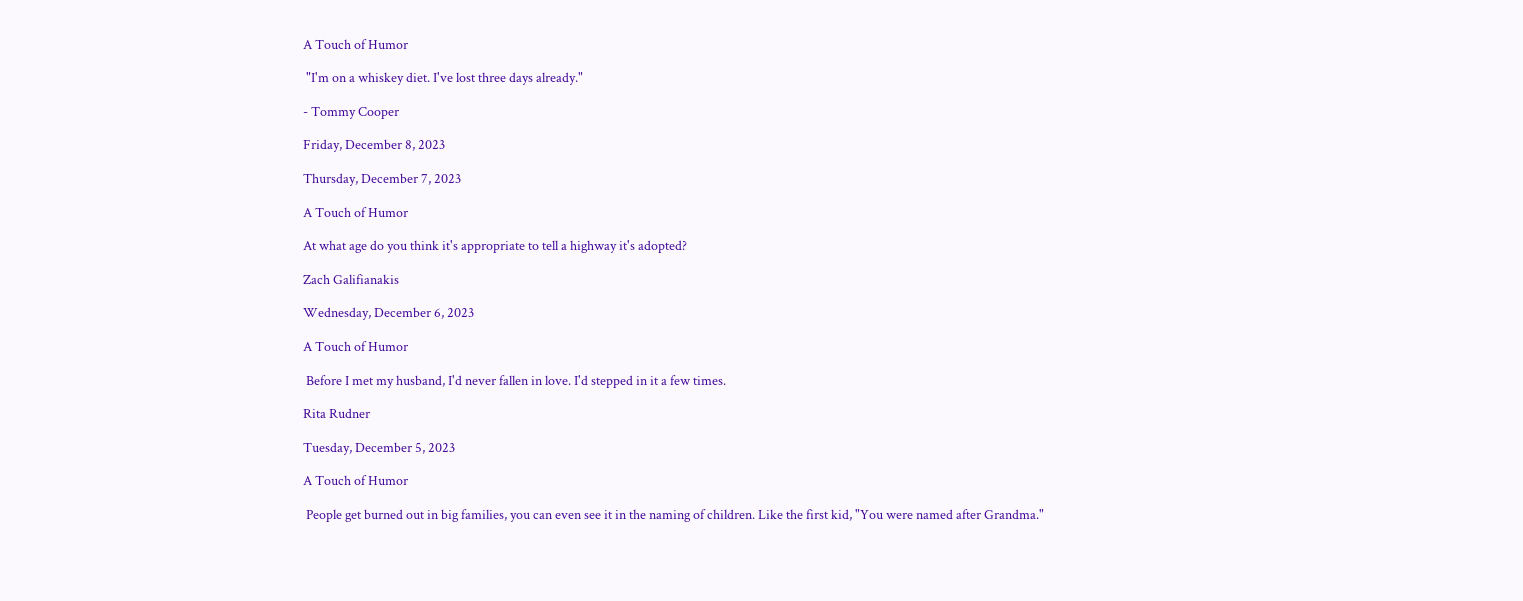A Touch of Humor

 "I'm on a whiskey diet. I've lost three days already."

- Tommy Cooper

Friday, December 8, 2023

Thursday, December 7, 2023

A Touch of Humor

At what age do you think it's appropriate to tell a highway it's adopted?

Zach Galifianakis

Wednesday, December 6, 2023

A Touch of Humor

 Before I met my husband, I'd never fallen in love. I'd stepped in it a few times.

Rita Rudner

Tuesday, December 5, 2023

A Touch of Humor

 People get burned out in big families, you can even see it in the naming of children. Like the first kid, "You were named after Grandma."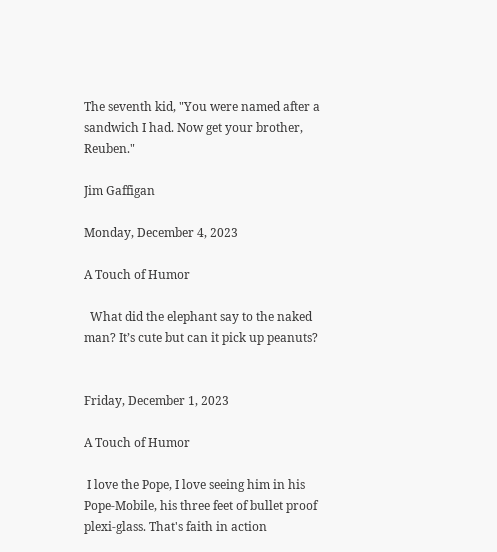The seventh kid, "You were named after a sandwich I had. Now get your brother, Reuben."

Jim Gaffigan

Monday, December 4, 2023

A Touch of Humor

  What did the elephant say to the naked man? It’s cute but can it pick up peanuts?


Friday, December 1, 2023

A Touch of Humor

 I love the Pope, I love seeing him in his Pope-Mobile, his three feet of bullet proof plexi-glass. That's faith in action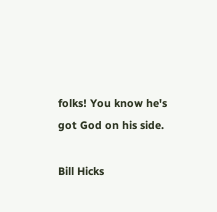folks! You know he's got God on his side.

Bill Hicks